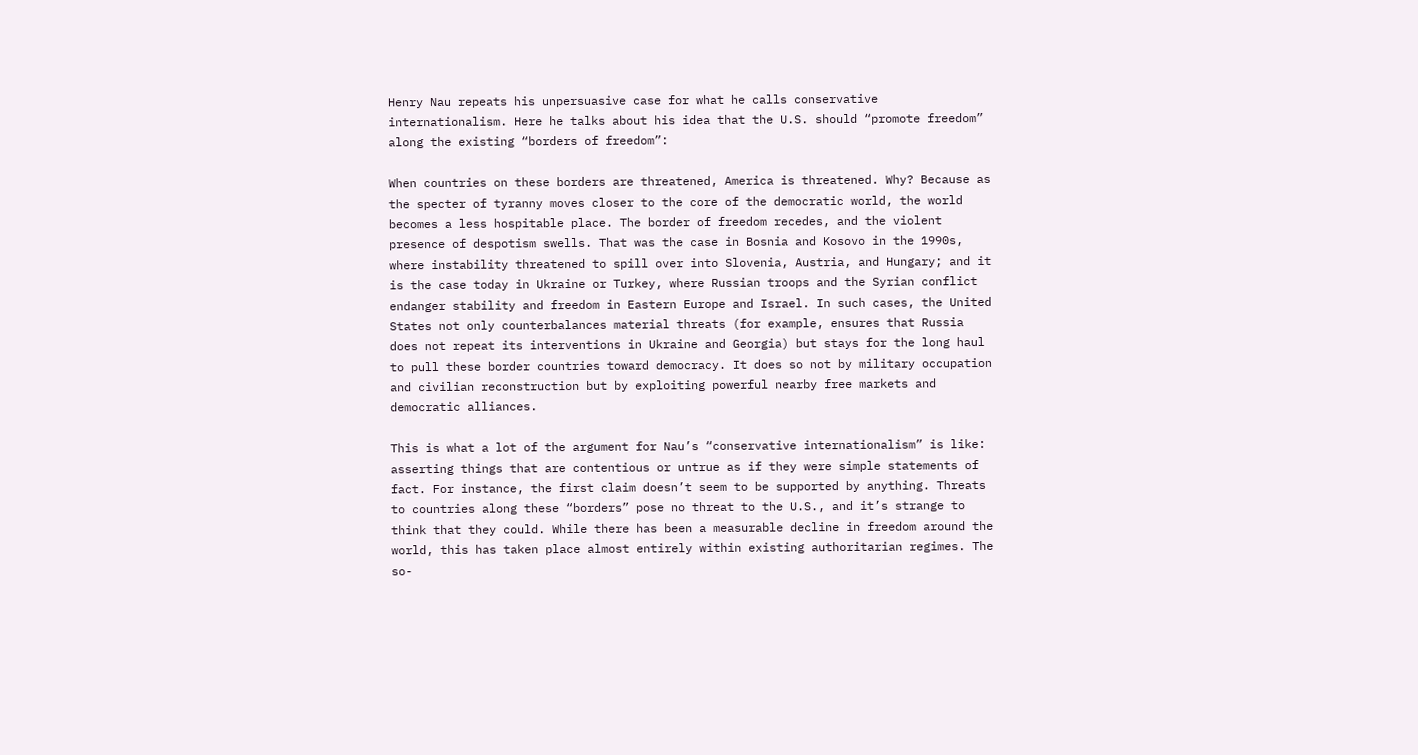Henry Nau repeats his unpersuasive case for what he calls conservative internationalism. Here he talks about his idea that the U.S. should “promote freedom” along the existing “borders of freedom”:

When countries on these borders are threatened, America is threatened. Why? Because as the specter of tyranny moves closer to the core of the democratic world, the world becomes a less hospitable place. The border of freedom recedes, and the violent presence of despotism swells. That was the case in Bosnia and Kosovo in the 1990s, where instability threatened to spill over into Slovenia, Austria, and Hungary; and it is the case today in Ukraine or Turkey, where Russian troops and the Syrian conflict endanger stability and freedom in Eastern Europe and Israel. In such cases, the United States not only counterbalances material threats (for example, ensures that Russia does not repeat its interventions in Ukraine and Georgia) but stays for the long haul to pull these border countries toward democracy. It does so not by military occupation and civilian reconstruction but by exploiting powerful nearby free markets and democratic alliances.

This is what a lot of the argument for Nau’s “conservative internationalism” is like: asserting things that are contentious or untrue as if they were simple statements of fact. For instance, the first claim doesn’t seem to be supported by anything. Threats to countries along these “borders” pose no threat to the U.S., and it’s strange to think that they could. While there has been a measurable decline in freedom around the world, this has taken place almost entirely within existing authoritarian regimes. The so-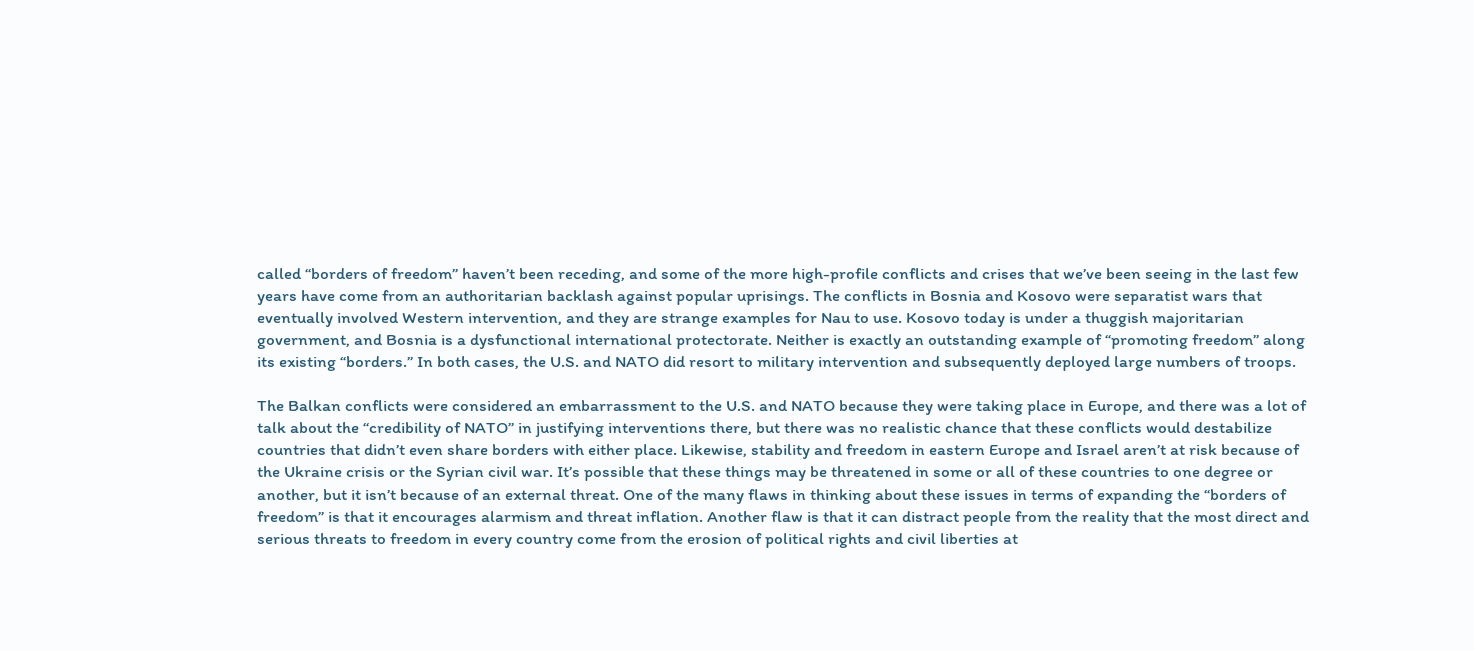called “borders of freedom” haven’t been receding, and some of the more high-profile conflicts and crises that we’ve been seeing in the last few years have come from an authoritarian backlash against popular uprisings. The conflicts in Bosnia and Kosovo were separatist wars that eventually involved Western intervention, and they are strange examples for Nau to use. Kosovo today is under a thuggish majoritarian government, and Bosnia is a dysfunctional international protectorate. Neither is exactly an outstanding example of “promoting freedom” along its existing “borders.” In both cases, the U.S. and NATO did resort to military intervention and subsequently deployed large numbers of troops.

The Balkan conflicts were considered an embarrassment to the U.S. and NATO because they were taking place in Europe, and there was a lot of talk about the “credibility of NATO” in justifying interventions there, but there was no realistic chance that these conflicts would destabilize countries that didn’t even share borders with either place. Likewise, stability and freedom in eastern Europe and Israel aren’t at risk because of the Ukraine crisis or the Syrian civil war. It’s possible that these things may be threatened in some or all of these countries to one degree or another, but it isn’t because of an external threat. One of the many flaws in thinking about these issues in terms of expanding the “borders of freedom” is that it encourages alarmism and threat inflation. Another flaw is that it can distract people from the reality that the most direct and serious threats to freedom in every country come from the erosion of political rights and civil liberties at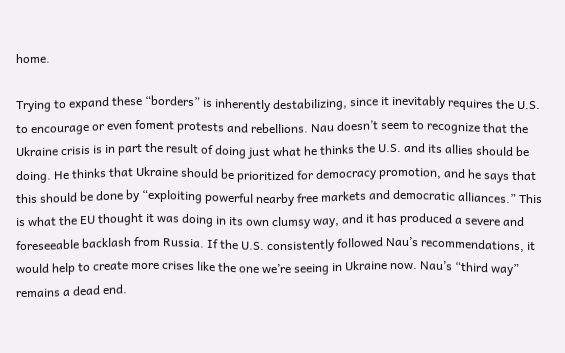home.

Trying to expand these “borders” is inherently destabilizing, since it inevitably requires the U.S. to encourage or even foment protests and rebellions. Nau doesn’t seem to recognize that the Ukraine crisis is in part the result of doing just what he thinks the U.S. and its allies should be doing. He thinks that Ukraine should be prioritized for democracy promotion, and he says that this should be done by “exploiting powerful nearby free markets and democratic alliances.” This is what the EU thought it was doing in its own clumsy way, and it has produced a severe and foreseeable backlash from Russia. If the U.S. consistently followed Nau’s recommendations, it would help to create more crises like the one we’re seeing in Ukraine now. Nau’s “third way” remains a dead end.